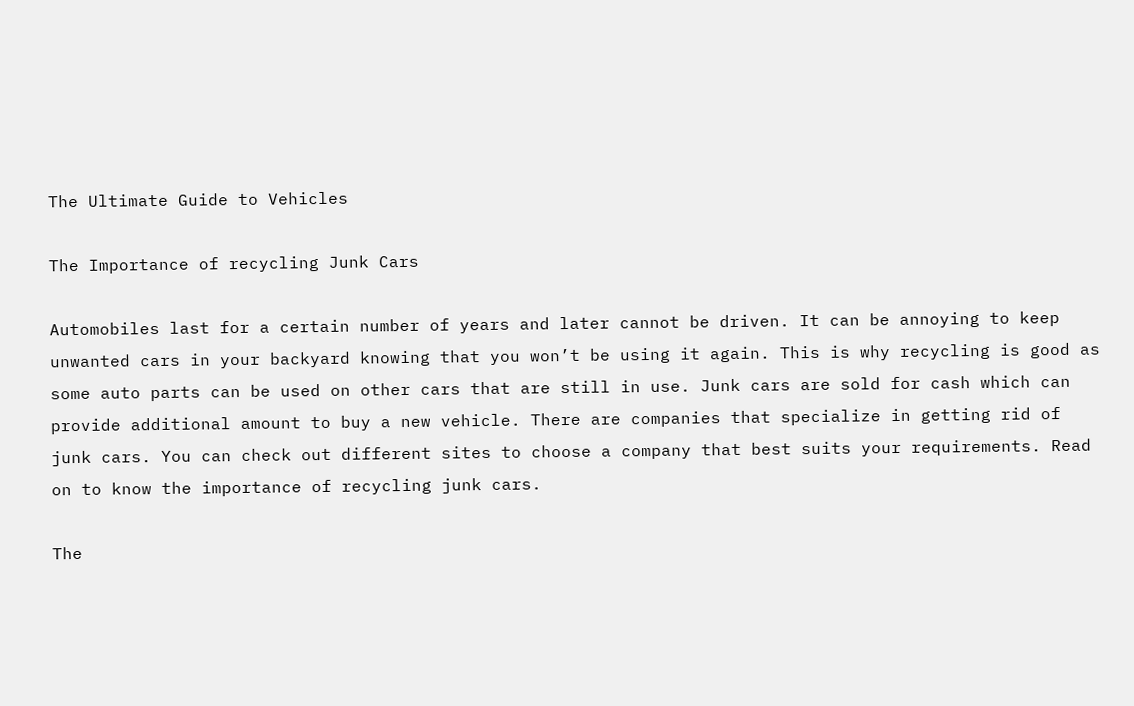The Ultimate Guide to Vehicles

The Importance of recycling Junk Cars

Automobiles last for a certain number of years and later cannot be driven. It can be annoying to keep unwanted cars in your backyard knowing that you won’t be using it again. This is why recycling is good as some auto parts can be used on other cars that are still in use. Junk cars are sold for cash which can provide additional amount to buy a new vehicle. There are companies that specialize in getting rid of junk cars. You can check out different sites to choose a company that best suits your requirements. Read on to know the importance of recycling junk cars.

The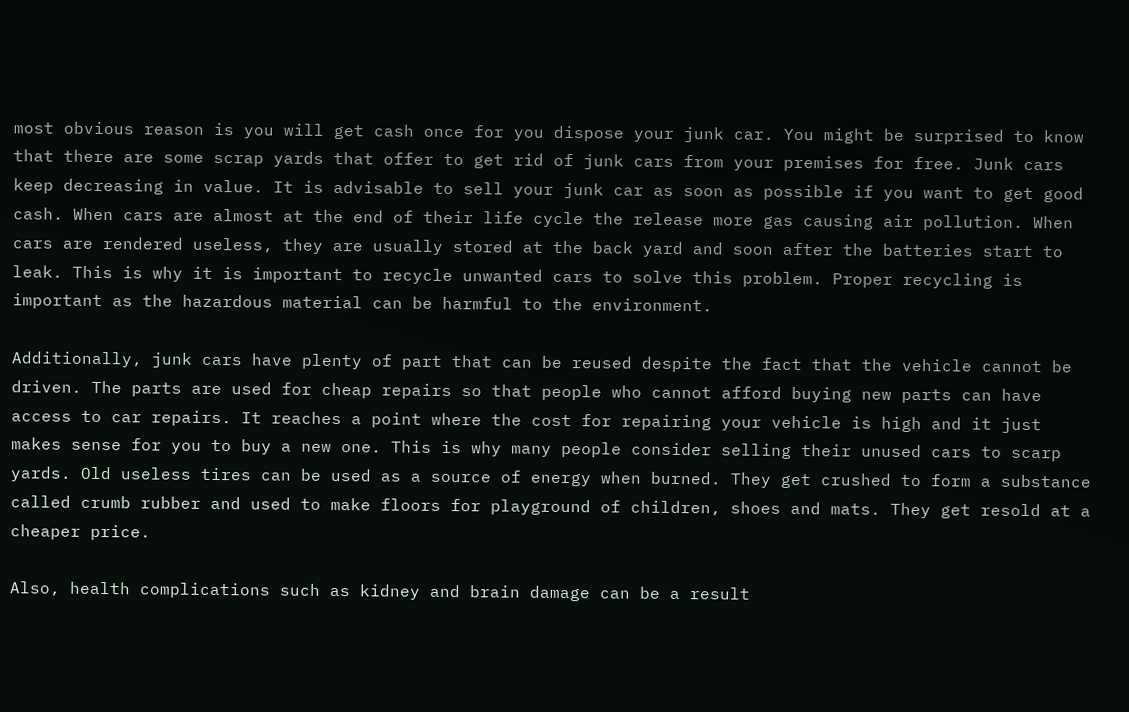most obvious reason is you will get cash once for you dispose your junk car. You might be surprised to know that there are some scrap yards that offer to get rid of junk cars from your premises for free. Junk cars keep decreasing in value. It is advisable to sell your junk car as soon as possible if you want to get good cash. When cars are almost at the end of their life cycle the release more gas causing air pollution. When cars are rendered useless, they are usually stored at the back yard and soon after the batteries start to leak. This is why it is important to recycle unwanted cars to solve this problem. Proper recycling is important as the hazardous material can be harmful to the environment.

Additionally, junk cars have plenty of part that can be reused despite the fact that the vehicle cannot be driven. The parts are used for cheap repairs so that people who cannot afford buying new parts can have access to car repairs. It reaches a point where the cost for repairing your vehicle is high and it just makes sense for you to buy a new one. This is why many people consider selling their unused cars to scarp yards. Old useless tires can be used as a source of energy when burned. They get crushed to form a substance called crumb rubber and used to make floors for playground of children, shoes and mats. They get resold at a cheaper price.

Also, health complications such as kidney and brain damage can be a result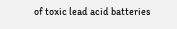of toxic lead acid batteries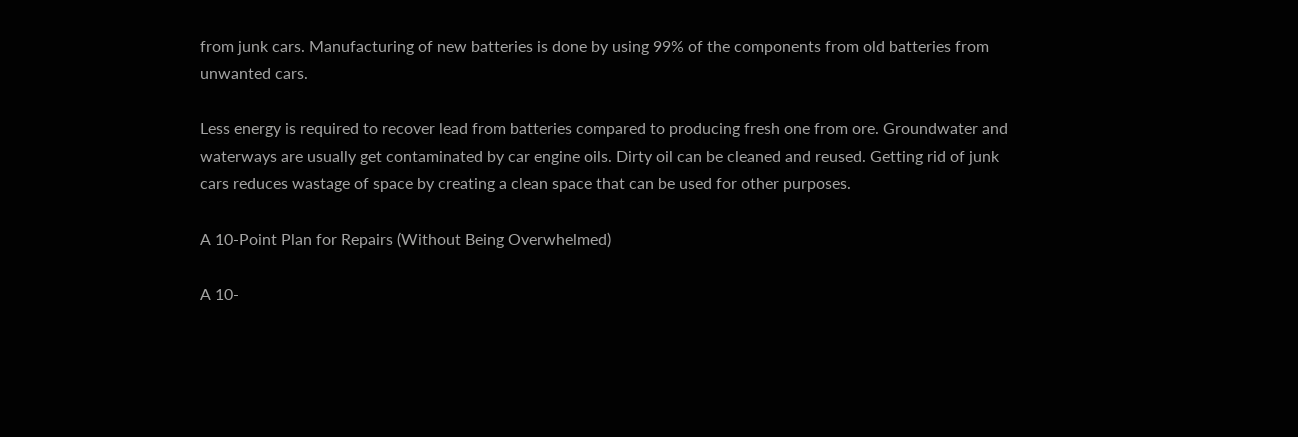from junk cars. Manufacturing of new batteries is done by using 99% of the components from old batteries from unwanted cars.

Less energy is required to recover lead from batteries compared to producing fresh one from ore. Groundwater and waterways are usually get contaminated by car engine oils. Dirty oil can be cleaned and reused. Getting rid of junk cars reduces wastage of space by creating a clean space that can be used for other purposes.

A 10-Point Plan for Repairs (Without Being Overwhelmed)

A 10-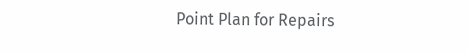Point Plan for Repairs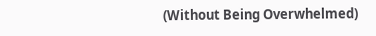(Without Being Overwhelmed)